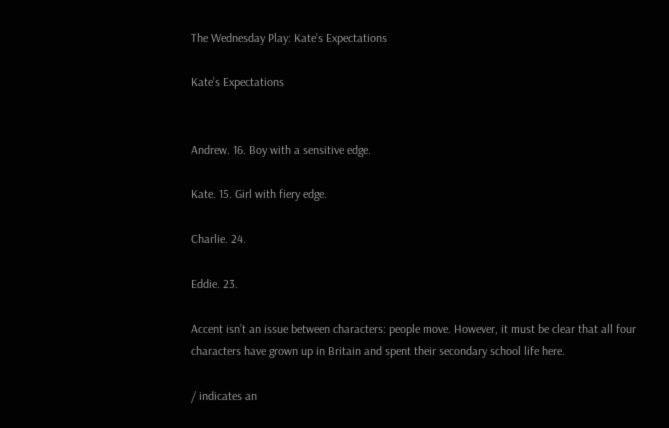The Wednesday Play: Kate’s Expectations

Kate’s Expectations


Andrew. 16. Boy with a sensitive edge.

Kate. 15. Girl with fiery edge.

Charlie. 24.

Eddie. 23.

Accent isn’t an issue between characters: people move. However, it must be clear that all four characters have grown up in Britain and spent their secondary school life here.

/ indicates an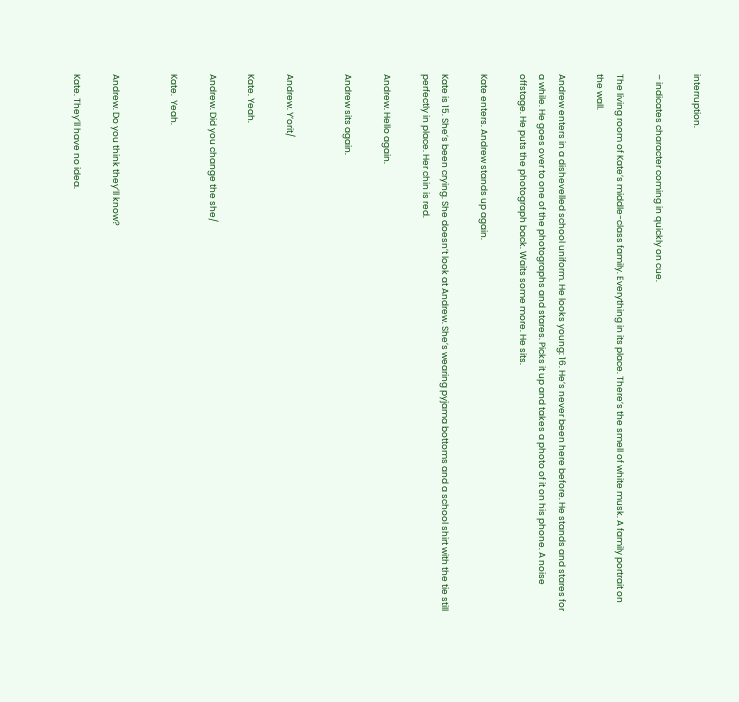interruption.

– indicates character coming in quickly on cue.

The living room of Kate’s middle-class family. Everything in its place. There’s the smell of white musk. A family portrait on the wall.

Andrew enters in a dishevelled school uniform. He looks young: 16. He’s never been here before. He stands and stares for a while. He goes over to one of the photographs and stares. Picks it up and takes a photo of it on his phone. A noise offstage. He puts the photograph back. Waits some more. He sits.

Kate enters. Andrew stands up again.

Kate is 15. She’s been crying. She doesn’t look at Andrew. She’s wearing pyjama bottoms and a school shirt with the tie still perfectly in place. Her chin is red.

Andrew. Hello again.

Andrew sits again.


Andrew. Y’orit/

Kate. Yeah.

Andrew. Did you change the she/

Kate.  Yeah.


Andrew. Do you think they’ll know?

Kate. They’ll have no idea.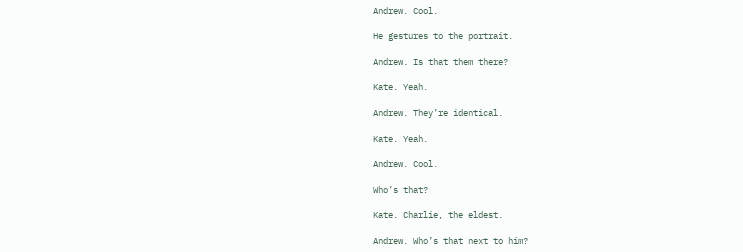Andrew. Cool.

He gestures to the portrait.

Andrew. Is that them there?

Kate. Yeah.

Andrew. They’re identical.

Kate. Yeah.

Andrew. Cool.

Who’s that?

Kate. Charlie, the eldest.

Andrew. Who’s that next to him?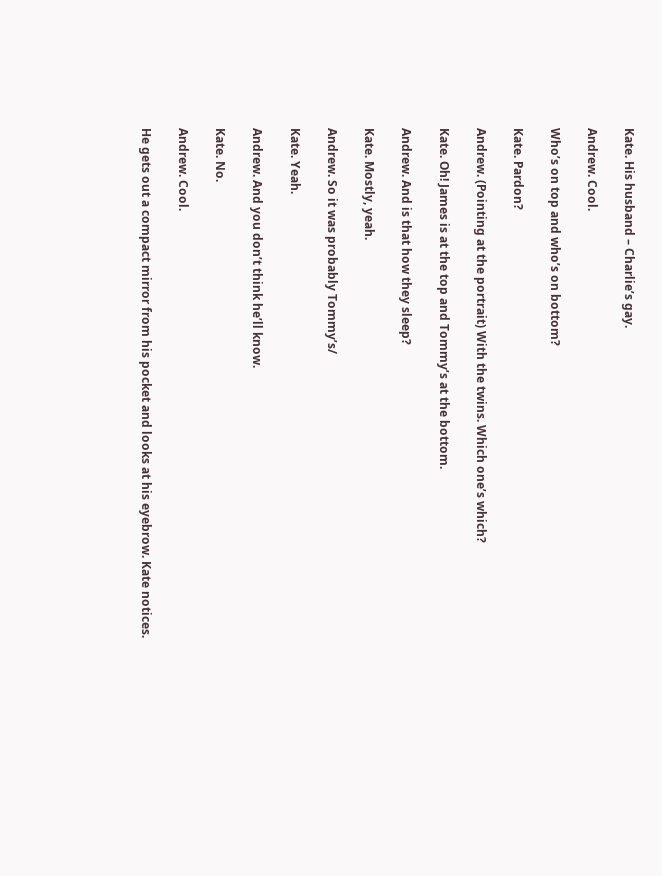Kate. His husband – Charlie’s gay.

Andrew. Cool.

Who’s on top and who’s on bottom?

Kate. Pardon?

Andrew. (Pointing at the portrait) With the twins. Which one’s which?

Kate. Oh! James is at the top and Tommy’s at the bottom.

Andrew. And is that how they sleep?

Kate. Mostly, yeah.

Andrew. So it was probably Tommy’s/

Kate. Yeah.

Andrew. And you don’t think he’ll know.

Kate. No.

Andrew. Cool.

He gets out a compact mirror from his pocket and looks at his eyebrow. Kate notices.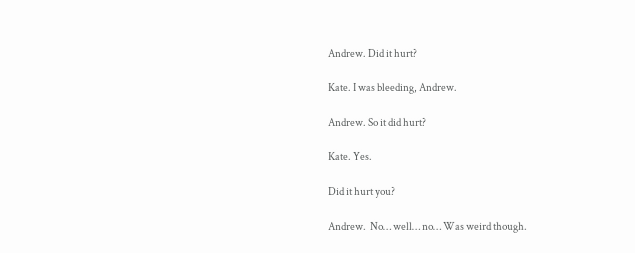Andrew. Did it hurt?

Kate. I was bleeding, Andrew.

Andrew. So it did hurt?

Kate. Yes.

Did it hurt you?

Andrew.  No… well… no… Was weird though.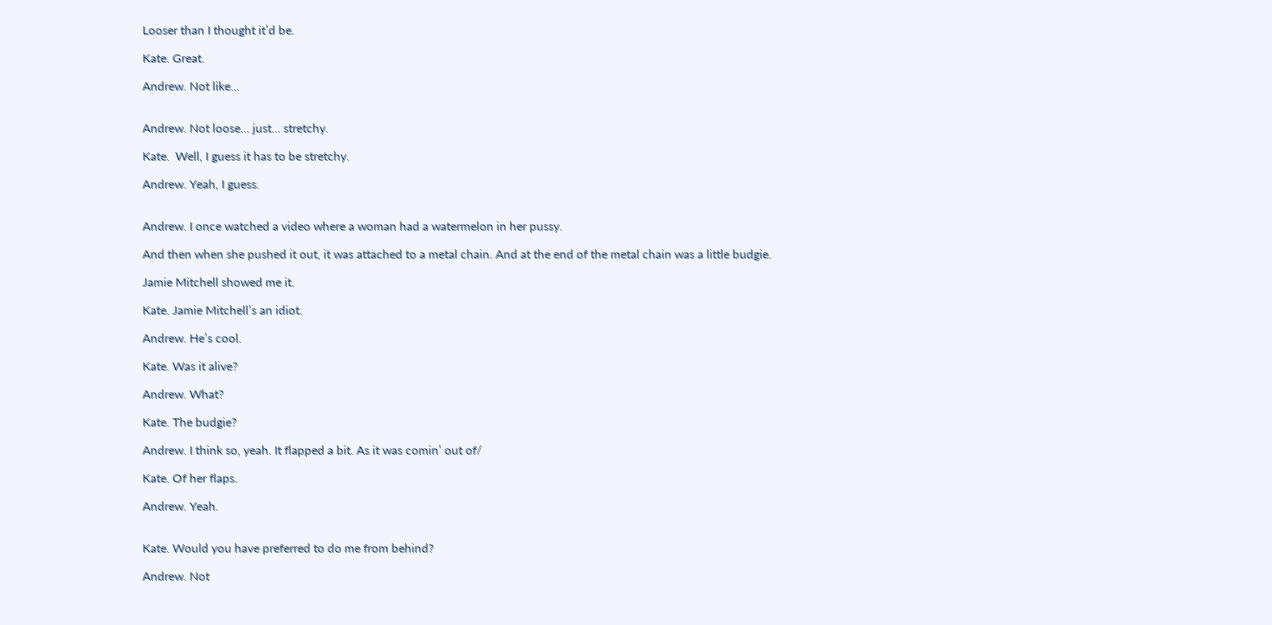Looser than I thought it’d be.

Kate. Great.

Andrew. Not like…


Andrew. Not loose… just… stretchy.

Kate.  Well, I guess it has to be stretchy.

Andrew. Yeah, I guess.


Andrew. I once watched a video where a woman had a watermelon in her pussy.

And then when she pushed it out, it was attached to a metal chain. And at the end of the metal chain was a little budgie.

Jamie Mitchell showed me it.

Kate. Jamie Mitchell’s an idiot.

Andrew. He’s cool.

Kate. Was it alive?

Andrew. What?

Kate. The budgie?

Andrew. I think so, yeah. It flapped a bit. As it was comin’ out of/

Kate. Of her flaps.

Andrew. Yeah.


Kate. Would you have preferred to do me from behind?

Andrew. Not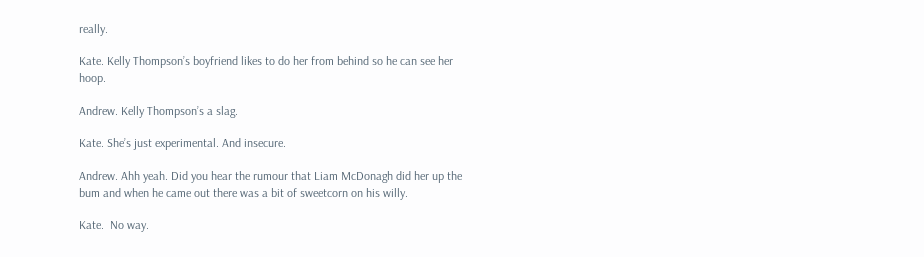really.

Kate. Kelly Thompson’s boyfriend likes to do her from behind so he can see her hoop.

Andrew. Kelly Thompson’s a slag.

Kate. She’s just experimental. And insecure.

Andrew. Ahh yeah. Did you hear the rumour that Liam McDonagh did her up the bum and when he came out there was a bit of sweetcorn on his willy.

Kate.  No way.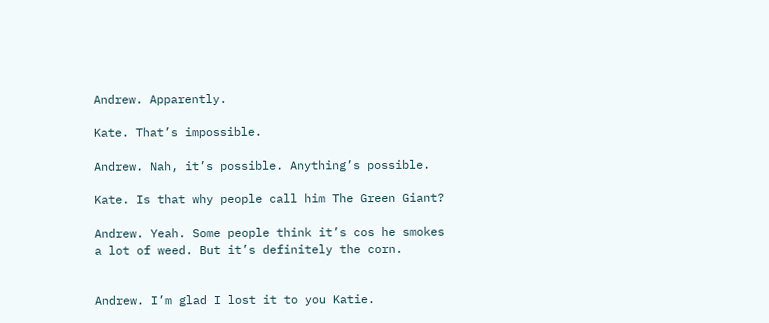Andrew. Apparently.

Kate. That’s impossible.

Andrew. Nah, it’s possible. Anything’s possible.

Kate. Is that why people call him The Green Giant?

Andrew. Yeah. Some people think it’s cos he smokes a lot of weed. But it’s definitely the corn.


Andrew. I’m glad I lost it to you Katie.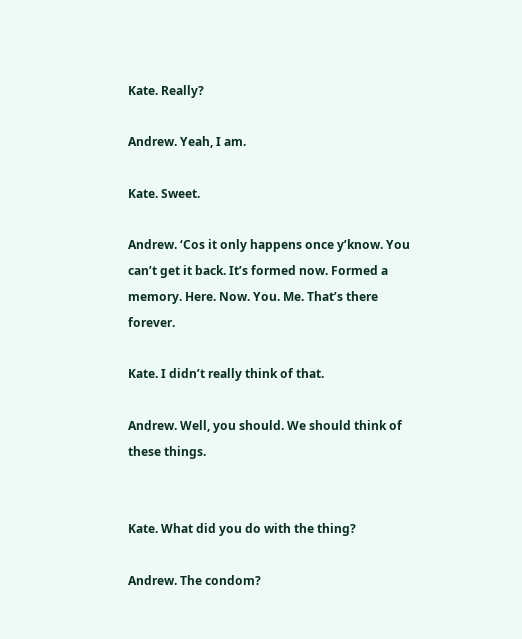Kate. Really?

Andrew. Yeah, I am.

Kate. Sweet.

Andrew. ‘Cos it only happens once y’know. You can’t get it back. It’s formed now. Formed a memory. Here. Now. You. Me. That’s there forever.

Kate. I didn’t really think of that.

Andrew. Well, you should. We should think of these things.


Kate. What did you do with the thing?

Andrew. The condom?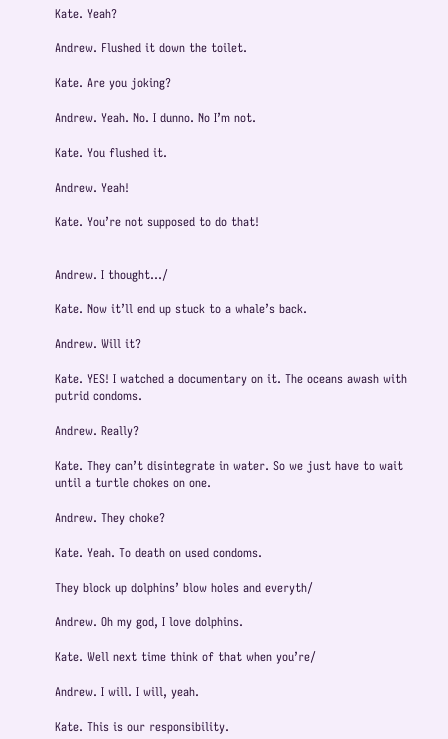Kate. Yeah?

Andrew. Flushed it down the toilet.

Kate. Are you joking?

Andrew. Yeah. No. I dunno. No I’m not.

Kate. You flushed it.

Andrew. Yeah!

Kate. You’re not supposed to do that!


Andrew. I thought…/

Kate. Now it’ll end up stuck to a whale’s back.

Andrew. Will it?

Kate. YES! I watched a documentary on it. The oceans awash with putrid condoms.

Andrew. Really?

Kate. They can’t disintegrate in water. So we just have to wait until a turtle chokes on one.

Andrew. They choke?

Kate. Yeah. To death on used condoms.

They block up dolphins’ blow holes and everyth/

Andrew. Oh my god, I love dolphins.

Kate. Well next time think of that when you’re/

Andrew. I will. I will, yeah.

Kate. This is our responsibility.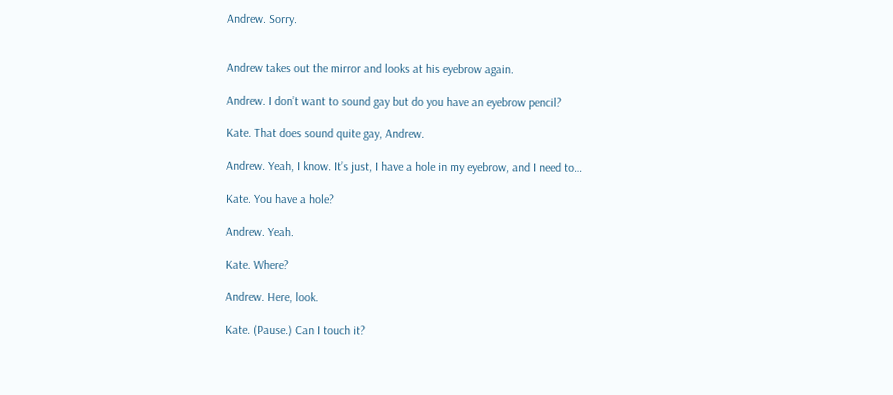Andrew. Sorry.


Andrew takes out the mirror and looks at his eyebrow again.

Andrew. I don’t want to sound gay but do you have an eyebrow pencil?

Kate. That does sound quite gay, Andrew.

Andrew. Yeah, I know. It’s just, I have a hole in my eyebrow, and I need to…

Kate. You have a hole?

Andrew. Yeah.

Kate. Where?

Andrew. Here, look.

Kate. (Pause.) Can I touch it?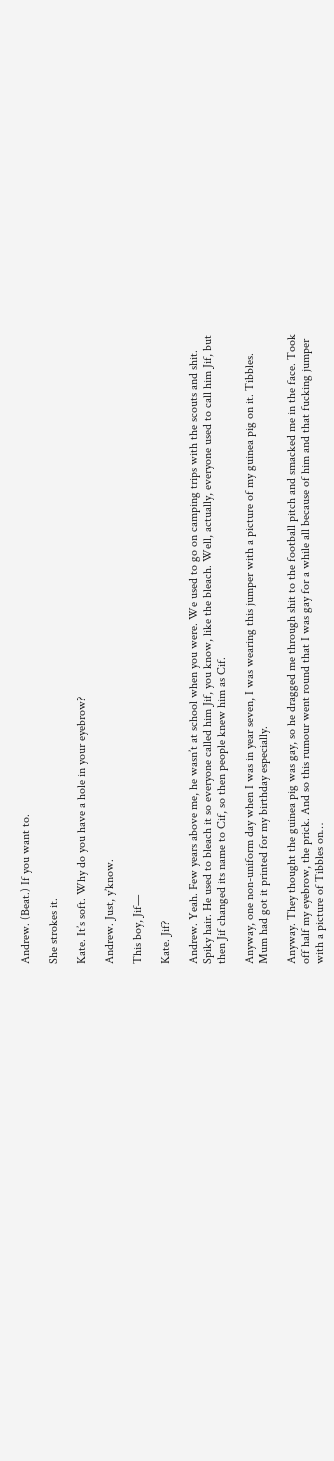Andrew. (Beat.) If you want to.

She strokes it.

Kate. It’s soft. Why do you have a hole in your eyebrow?

Andrew. Just, y’know.

This boy, Jif—

Kate. Jif?

Andrew. Yeah. Few years above me, he wasn’t at school when you were. We used to go on camping trips with the scouts and shit. Spiky hair. He used to bleach it so everyone called him Jif, you know, like the bleach. Well, actually, everyone used to call him Jif, but then Jif changed its name to Cif, so then people knew him as Cif.

Anyway, one non-uniform day when I was in year seven, I was wearing this jumper with a picture of my guinea pig on it. Tibbles. Mum had got it printed for my birthday especially.

Anyway. They thought the guinea pig was gay, so he dragged me through shit to the football pitch and smacked me in the face. Took off half my eyebrow, the prick. And so this rumour went round that I was gay for a while all because of him and that fucking jumper with a picture of Tibbles on…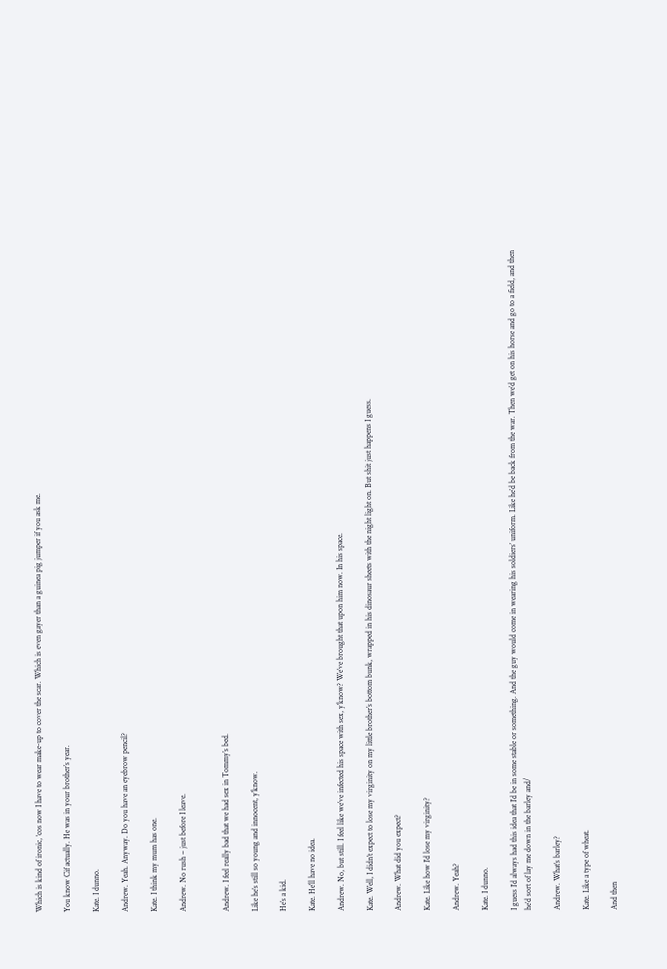Which is kind of ironic, ‘cos now I have to wear make-up to cover the scar. Which is even gayer than a guinea pig jumper if you ask me.

You know Cif actually. He was in your brother’s year.

Kate. I dunno.

Andrew. Yeah. Anyway. Do you have an eyebrow pencil?

Kate. I think my mum has one.

Andrew. No rush – just before I leave.


Andrew. I feel really bad that we had sex in Tommy’s bed.

Like he’s still so young and innocent, y’know.

He’s a kid.

Kate. He’ll have no idea.

Andrew. No, but still. I feel like we’ve infected his space with sex, y’know? We’ve brought that upon him now. In his space.

Kate. Well, I didn’t expect to lose my virginity on my little brother’s bottom bunk, wrapped in his dinosaur sheets with the night light on. But shit just happens I guess.

Andrew. What did you expect?

Kate. Like how I’d lose my virginity?

Andrew. Yeah?

Kate. I dunno.

I guess I’d always had this idea that I’d be in some stable or something. And the guy would come in wearing his soldiers’ uniform. Like he’d be back from the war. Then we’d get on his horse and go to a field, and then he’d sort of lay me down in the barley and/

Andrew. What’s barley?

Kate. Like a type of wheat.

And then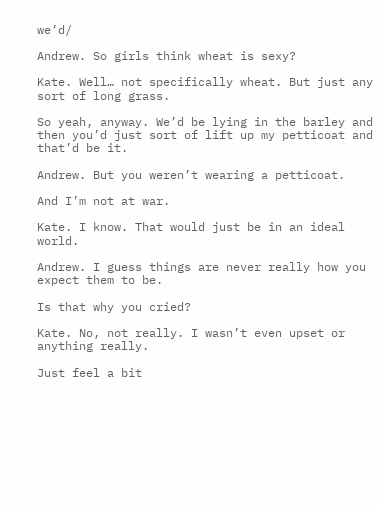we’d/

Andrew. So girls think wheat is sexy?

Kate. Well… not specifically wheat. But just any sort of long grass.

So yeah, anyway. We’d be lying in the barley and then you’d just sort of lift up my petticoat and that’d be it.

Andrew. But you weren’t wearing a petticoat.

And I’m not at war.

Kate. I know. That would just be in an ideal world.

Andrew. I guess things are never really how you expect them to be.

Is that why you cried?

Kate. No, not really. I wasn’t even upset or anything really.

Just feel a bit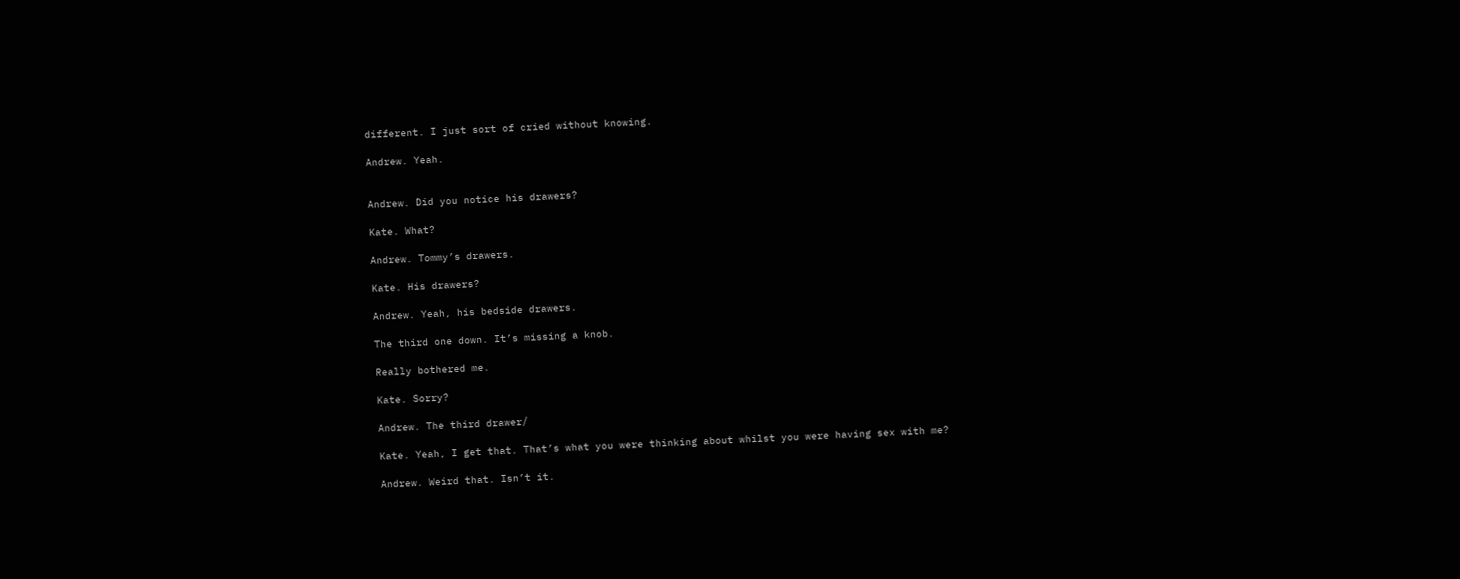different. I just sort of cried without knowing.

Andrew. Yeah.


Andrew. Did you notice his drawers?

Kate. What?

Andrew. Tommy’s drawers.

Kate. His drawers?

Andrew. Yeah, his bedside drawers.

The third one down. It’s missing a knob.

Really bothered me.

Kate. Sorry?

Andrew. The third drawer/

Kate. Yeah, I get that. That’s what you were thinking about whilst you were having sex with me?

Andrew. Weird that. Isn’t it.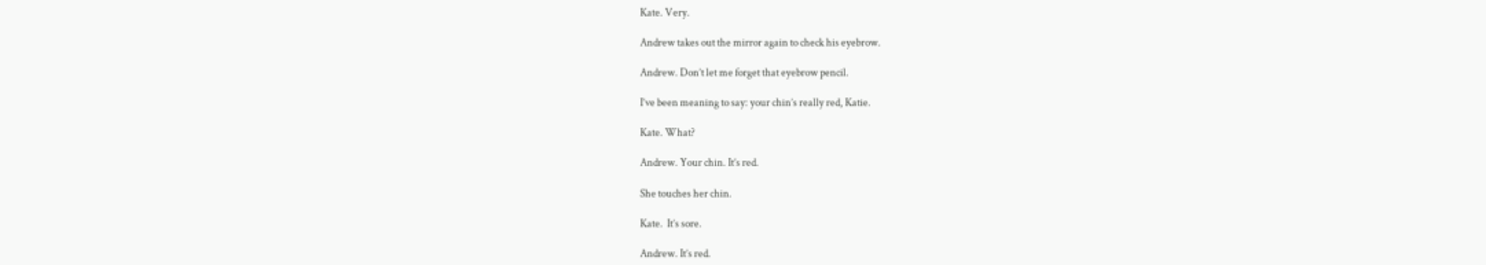Kate. Very.

Andrew takes out the mirror again to check his eyebrow.

Andrew. Don’t let me forget that eyebrow pencil.

I’ve been meaning to say: your chin’s really red, Katie.

Kate. What?

Andrew. Your chin. It’s red.

She touches her chin.

Kate.  It’s sore.

Andrew. It’s red.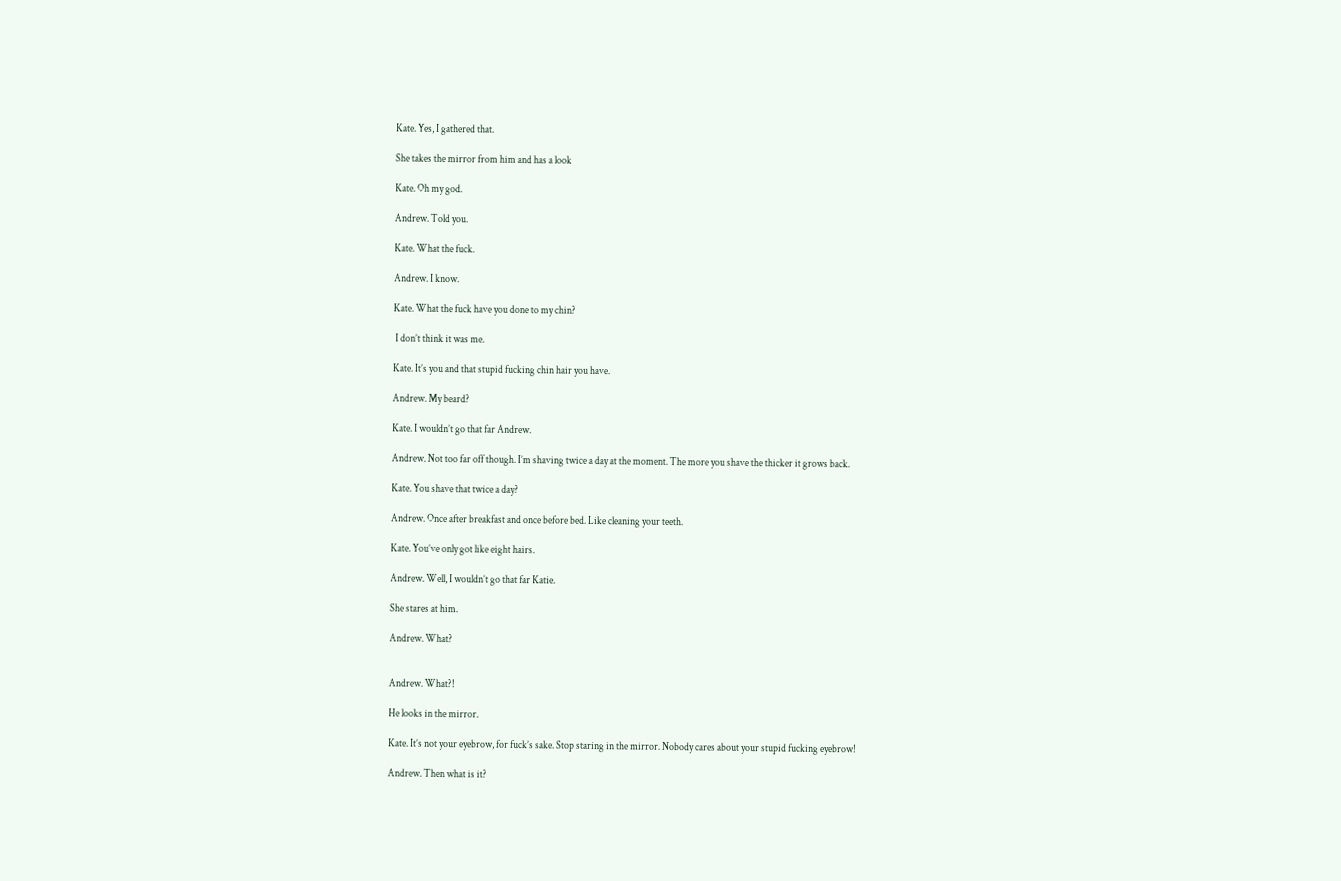Kate. Yes, I gathered that.

She takes the mirror from him and has a look

Kate. Oh my god.

Andrew. Told you.

Kate. What the fuck.

Andrew. I know.

Kate. What the fuck have you done to my chin?

 I don’t think it was me.

Kate. It’s you and that stupid fucking chin hair you have.

Andrew. My beard?

Kate. I wouldn’t go that far Andrew.

Andrew. Not too far off though. I’m shaving twice a day at the moment. The more you shave the thicker it grows back.

Kate. You shave that twice a day?

Andrew. Once after breakfast and once before bed. Like cleaning your teeth.

Kate. You’ve only got like eight hairs.

Andrew. Well, I wouldn’t go that far Katie.

She stares at him.

Andrew. What?


Andrew. What?!

He looks in the mirror.

Kate. It’s not your eyebrow, for fuck’s sake. Stop staring in the mirror. Nobody cares about your stupid fucking eyebrow!

Andrew. Then what is it?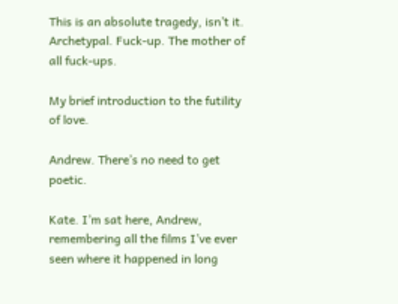This is an absolute tragedy, isn’t it. Archetypal. Fuck-up. The mother of all fuck-ups.

My brief introduction to the futility of love.

Andrew. There’s no need to get poetic.

Kate. I’m sat here, Andrew, remembering all the films I’ve ever seen where it happened in long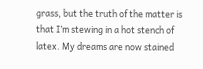grass, but the truth of the matter is that I’m stewing in a hot stench of latex. My dreams are now stained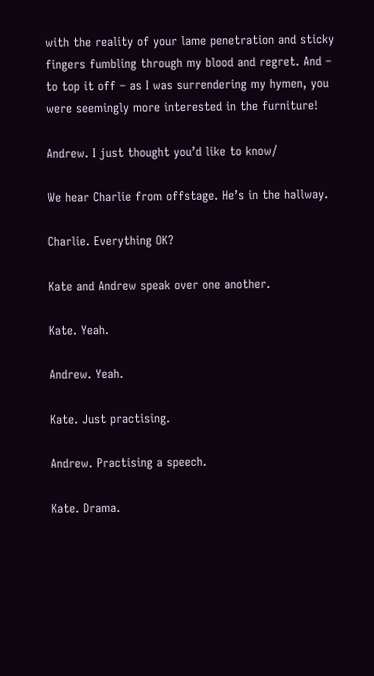with the reality of your lame penetration and sticky fingers fumbling through my blood and regret. And – to top it off – as I was surrendering my hymen, you were seemingly more interested in the furniture!

Andrew. I just thought you’d like to know/

We hear Charlie from offstage. He’s in the hallway.

Charlie. Everything OK?

Kate and Andrew speak over one another.

Kate. Yeah.

Andrew. Yeah.

Kate. Just practising.

Andrew. Practising a speech.

Kate. Drama.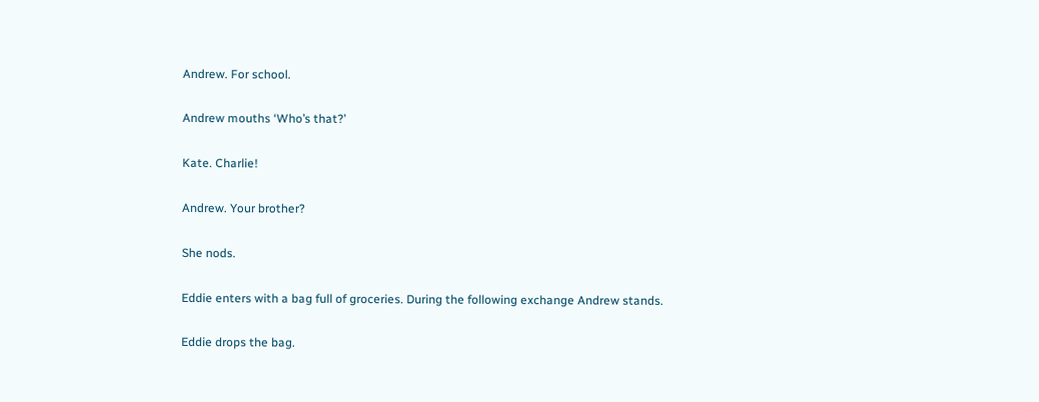Andrew. For school.

Andrew mouths ‘Who’s that?’

Kate. Charlie!

Andrew. Your brother?

She nods.

Eddie enters with a bag full of groceries. During the following exchange Andrew stands.

Eddie drops the bag.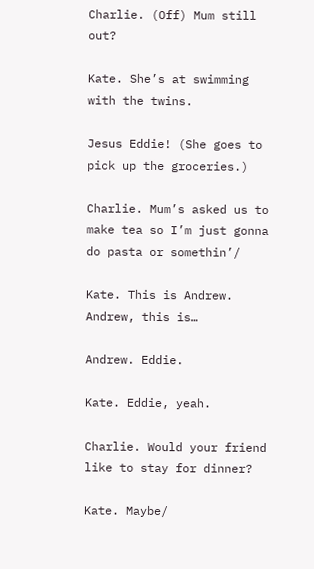Charlie. (Off) Mum still out?

Kate. She’s at swimming with the twins.

Jesus Eddie! (She goes to pick up the groceries.)

Charlie. Mum’s asked us to make tea so I’m just gonna do pasta or somethin’/

Kate. This is Andrew. Andrew, this is…

Andrew. Eddie.

Kate. Eddie, yeah.

Charlie. Would your friend like to stay for dinner?

Kate. Maybe/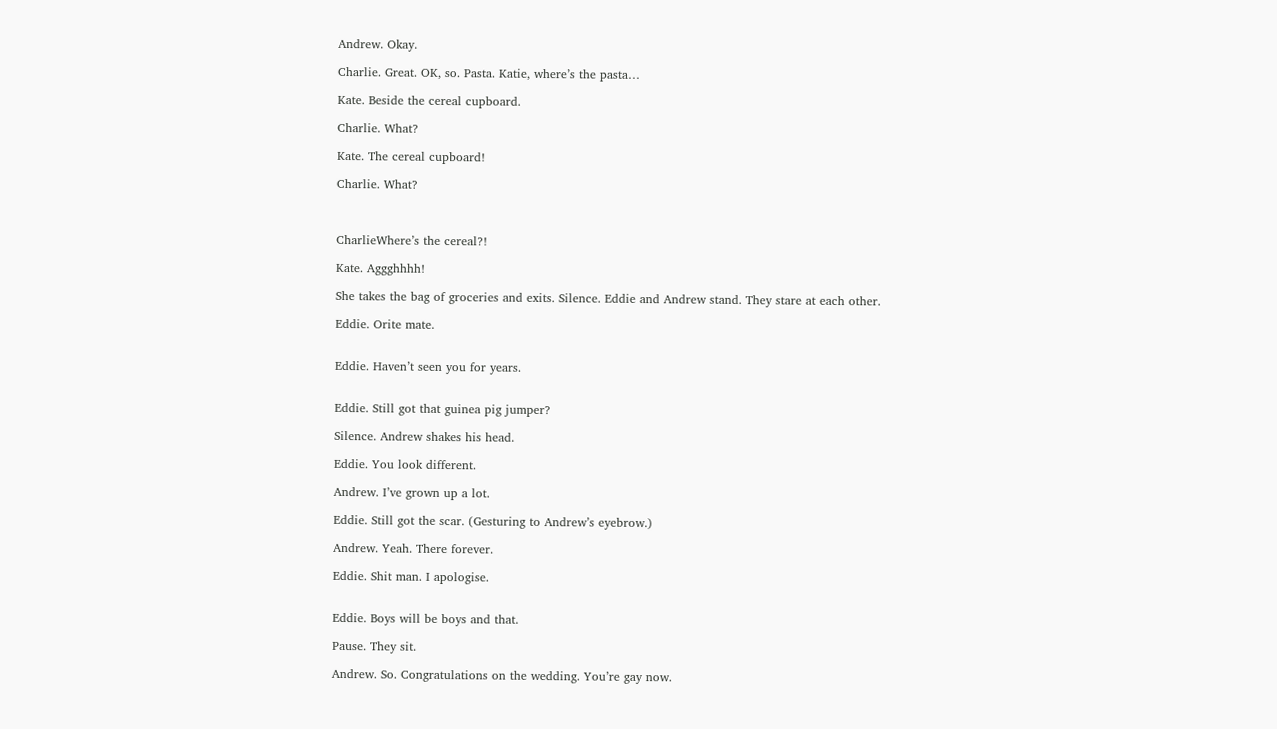Andrew. Okay.

Charlie. Great. OK, so. Pasta. Katie, where’s the pasta…

Kate. Beside the cereal cupboard.

Charlie. What?

Kate. The cereal cupboard!

Charlie. What?



CharlieWhere’s the cereal?!

Kate. Aggghhhh!

She takes the bag of groceries and exits. Silence. Eddie and Andrew stand. They stare at each other.

Eddie. Orite mate.


Eddie. Haven’t seen you for years.


Eddie. Still got that guinea pig jumper?

Silence. Andrew shakes his head.

Eddie. You look different.

Andrew. I’ve grown up a lot.

Eddie. Still got the scar. (Gesturing to Andrew’s eyebrow.)

Andrew. Yeah. There forever.

Eddie. Shit man. I apologise.


Eddie. Boys will be boys and that.

Pause. They sit.

Andrew. So. Congratulations on the wedding. You’re gay now.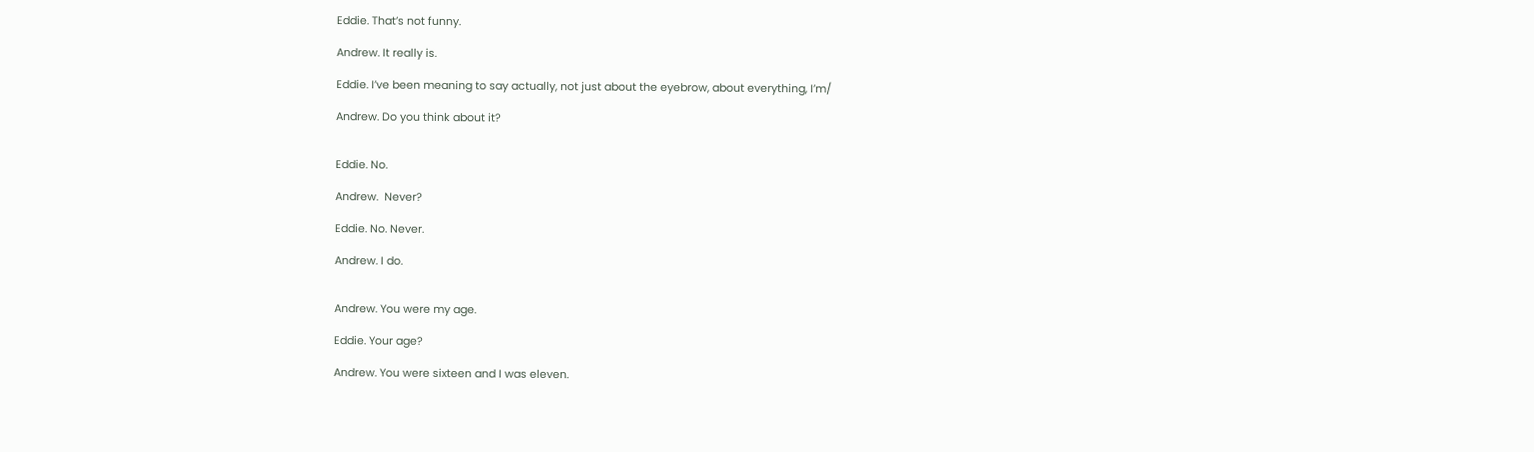Eddie. That’s not funny.

Andrew. It really is.

Eddie. I’ve been meaning to say actually, not just about the eyebrow, about everything, I’m/

Andrew. Do you think about it?


Eddie. No.

Andrew.  Never?

Eddie. No. Never.

Andrew. I do.


Andrew. You were my age.

Eddie. Your age?

Andrew. You were sixteen and I was eleven.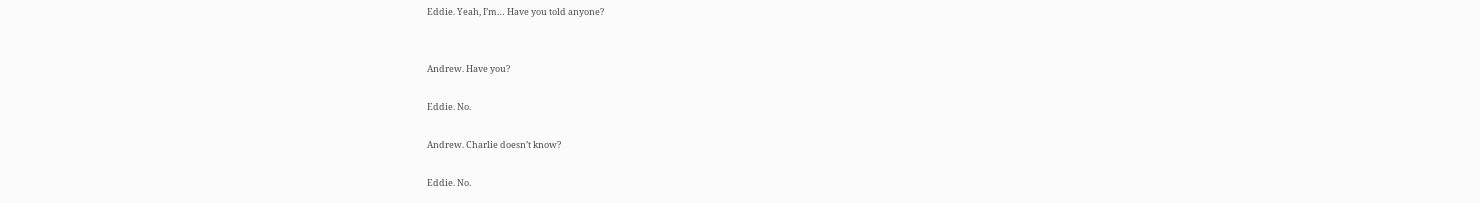Eddie. Yeah, I’m… Have you told anyone?


Andrew. Have you?

Eddie. No.

Andrew. Charlie doesn’t know?

Eddie. No.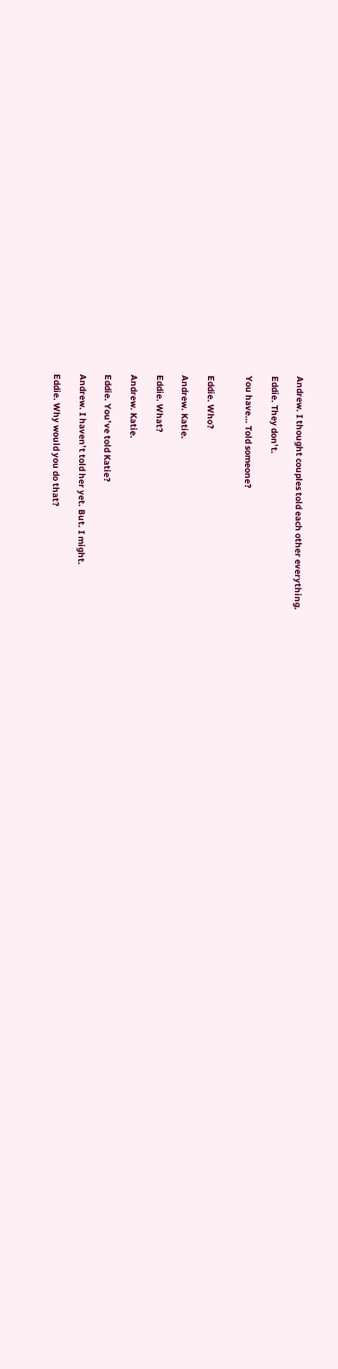Andrew. I thought couples told each other everything.

Eddie. They don’t.

You have… Told someone?


Eddie. Who?

Andrew. Katie.

Eddie. What?

Andrew. Katie.

Eddie. You’ve told Katie?

Andrew. I haven’t told her yet. But. I might.

Eddie. Why would you do that?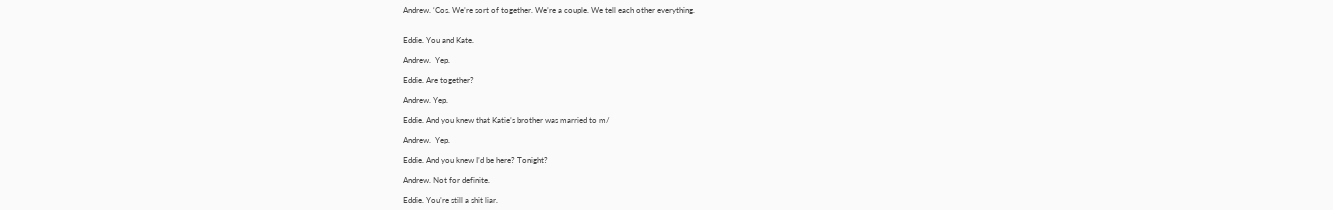Andrew. ‘Cos. We’re sort of together. We’re a couple. We tell each other everything.


Eddie. You and Kate.

Andrew.  Yep.

Eddie. Are together?

Andrew. Yep.

Eddie. And you knew that Katie’s brother was married to m/

Andrew.  Yep.

Eddie. And you knew I’d be here? Tonight?

Andrew. Not for definite.

Eddie. You’re still a shit liar.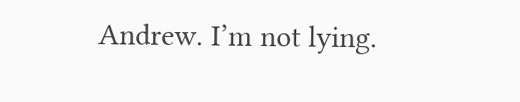Andrew. I’m not lying.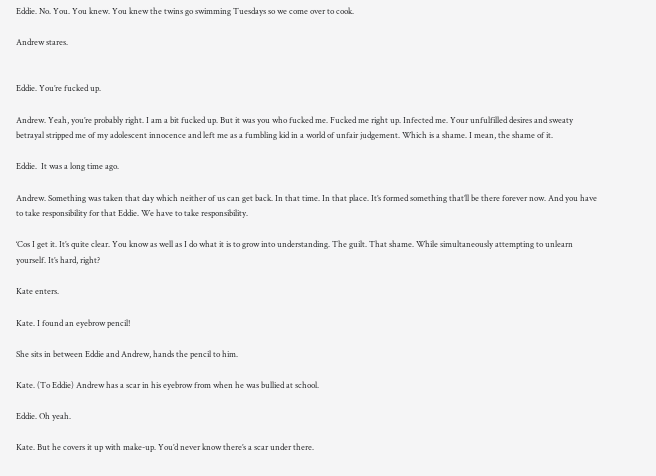Eddie. No. You. You knew. You knew the twins go swimming Tuesdays so we come over to cook.

Andrew stares.


Eddie. You’re fucked up.

Andrew. Yeah, you’re probably right. I am a bit fucked up. But it was you who fucked me. Fucked me right up. Infected me. Your unfulfilled desires and sweaty betrayal stripped me of my adolescent innocence and left me as a fumbling kid in a world of unfair judgement. Which is a shame. I mean, the shame of it.

Eddie.  It was a long time ago.

Andrew. Something was taken that day which neither of us can get back. In that time. In that place. It’s formed something that’ll be there forever now. And you have to take responsibility for that Eddie. We have to take responsibility.

‘Cos I get it. It’s quite clear. You know as well as I do what it is to grow into understanding. The guilt. That shame. While simultaneously attempting to unlearn yourself. It’s hard, right?

Kate enters.

Kate. I found an eyebrow pencil!

She sits in between Eddie and Andrew, hands the pencil to him.

Kate. (To Eddie) Andrew has a scar in his eyebrow from when he was bullied at school.

Eddie. Oh yeah.

Kate. But he covers it up with make-up. You’d never know there’s a scar under there.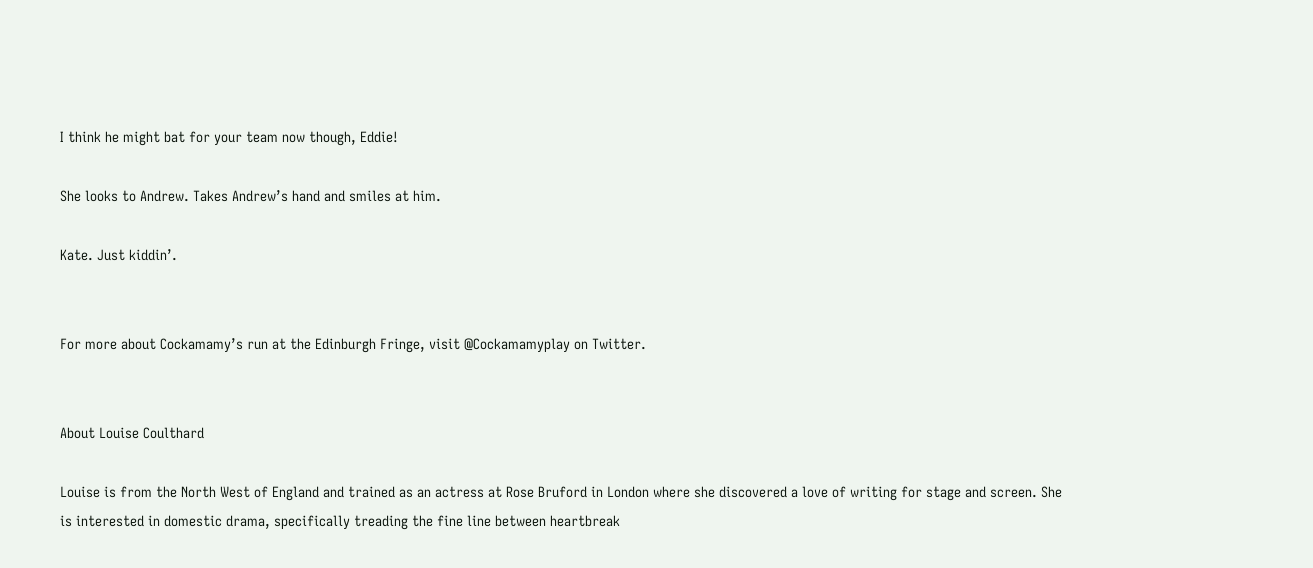I think he might bat for your team now though, Eddie!

She looks to Andrew. Takes Andrew’s hand and smiles at him.

Kate. Just kiddin’.


For more about Cockamamy’s run at the Edinburgh Fringe, visit @Cockamamyplay on Twitter.


About Louise Coulthard

Louise is from the North West of England and trained as an actress at Rose Bruford in London where she discovered a love of writing for stage and screen. She is interested in domestic drama, specifically treading the fine line between heartbreak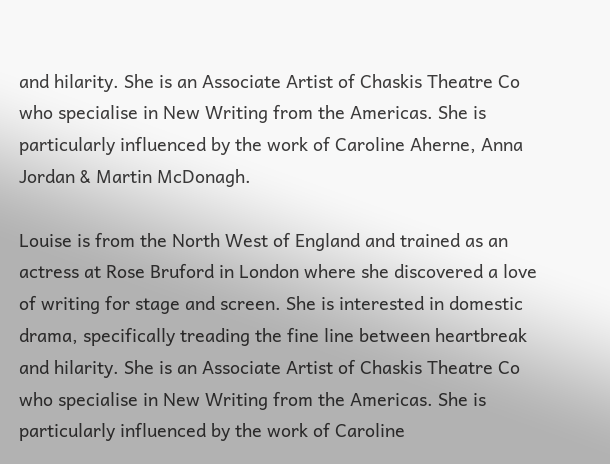and hilarity. She is an Associate Artist of Chaskis Theatre Co who specialise in New Writing from the Americas. She is particularly influenced by the work of Caroline Aherne, Anna Jordan & Martin McDonagh.

Louise is from the North West of England and trained as an actress at Rose Bruford in London where she discovered a love of writing for stage and screen. She is interested in domestic drama, specifically treading the fine line between heartbreak and hilarity. She is an Associate Artist of Chaskis Theatre Co who specialise in New Writing from the Americas. She is particularly influenced by the work of Caroline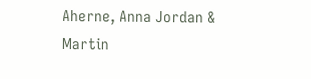Aherne, Anna Jordan & Martin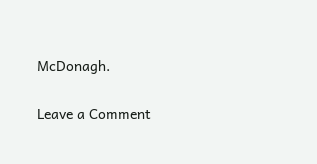McDonagh.

Leave a Comment